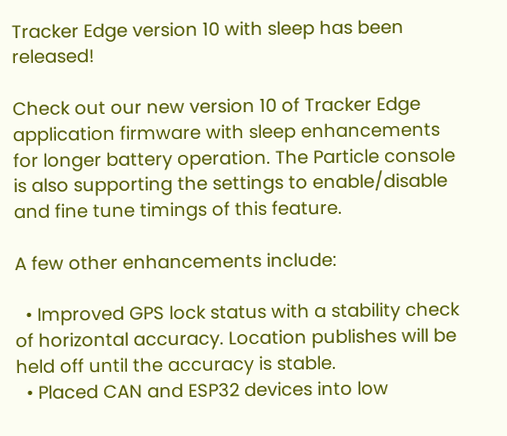Tracker Edge version 10 with sleep has been released!

Check out our new version 10 of Tracker Edge application firmware with sleep enhancements for longer battery operation. The Particle console is also supporting the settings to enable/disable and fine tune timings of this feature.

A few other enhancements include:

  • Improved GPS lock status with a stability check of horizontal accuracy. Location publishes will be held off until the accuracy is stable.
  • Placed CAN and ESP32 devices into low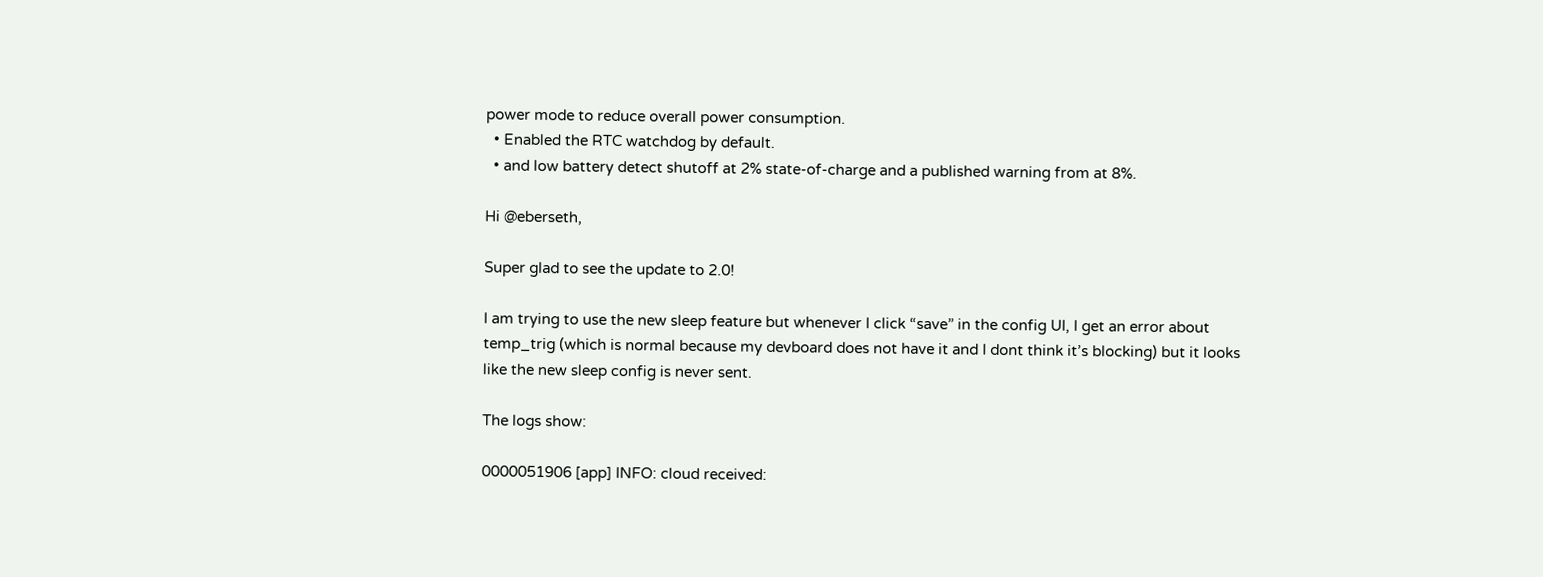power mode to reduce overall power consumption.
  • Enabled the RTC watchdog by default.
  • and low battery detect shutoff at 2% state-of-charge and a published warning from at 8%.

Hi @eberseth,

Super glad to see the update to 2.0!

I am trying to use the new sleep feature but whenever I click “save” in the config UI, I get an error about temp_trig (which is normal because my devboard does not have it and I dont think it’s blocking) but it looks like the new sleep config is never sent.

The logs show:

0000051906 [app] INFO: cloud received: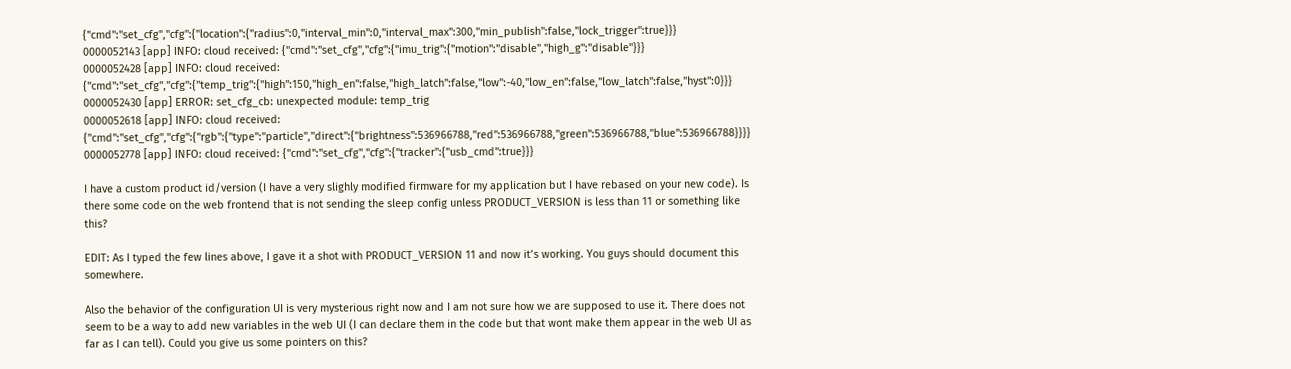{"cmd":"set_cfg","cfg":{"location":{"radius":0,"interval_min":0,"interval_max":300,"min_publish":false,"lock_trigger":true}}}
0000052143 [app] INFO: cloud received: {"cmd":"set_cfg","cfg":{"imu_trig":{"motion":"disable","high_g":"disable"}}}
0000052428 [app] INFO: cloud received: {"cmd":"set_cfg","cfg":{"temp_trig":{"high":150,"high_en":false,"high_latch":false,"low":-40,"low_en":false,"low_latch":false,"hyst":0}}}
0000052430 [app] ERROR: set_cfg_cb: unexpected module: temp_trig
0000052618 [app] INFO: cloud received: {"cmd":"set_cfg","cfg":{"rgb":{"type":"particle","direct":{"brightness":536966788,"red":536966788,"green":536966788,"blue":536966788}}}}
0000052778 [app] INFO: cloud received: {"cmd":"set_cfg","cfg":{"tracker":{"usb_cmd":true}}}

I have a custom product id/version (I have a very slighly modified firmware for my application but I have rebased on your new code). Is there some code on the web frontend that is not sending the sleep config unless PRODUCT_VERSION is less than 11 or something like this?

EDIT: As I typed the few lines above, I gave it a shot with PRODUCT_VERSION 11 and now it’s working. You guys should document this somewhere.

Also the behavior of the configuration UI is very mysterious right now and I am not sure how we are supposed to use it. There does not seem to be a way to add new variables in the web UI (I can declare them in the code but that wont make them appear in the web UI as far as I can tell). Could you give us some pointers on this?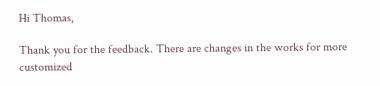Hi Thomas,

Thank you for the feedback. There are changes in the works for more customized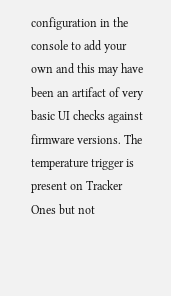configuration in the console to add your own and this may have been an artifact of very basic UI checks against firmware versions. The temperature trigger is present on Tracker Ones but not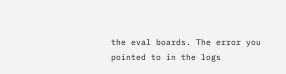the eval boards. The error you pointed to in the logs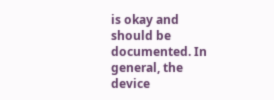is okay and should be documented. In general, the device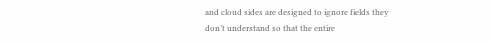and cloud sides are designed to ignore fields they don’t understand so that the entire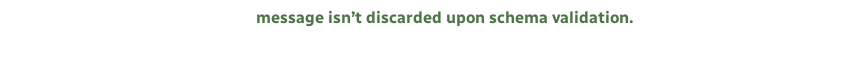message isn’t discarded upon schema validation.